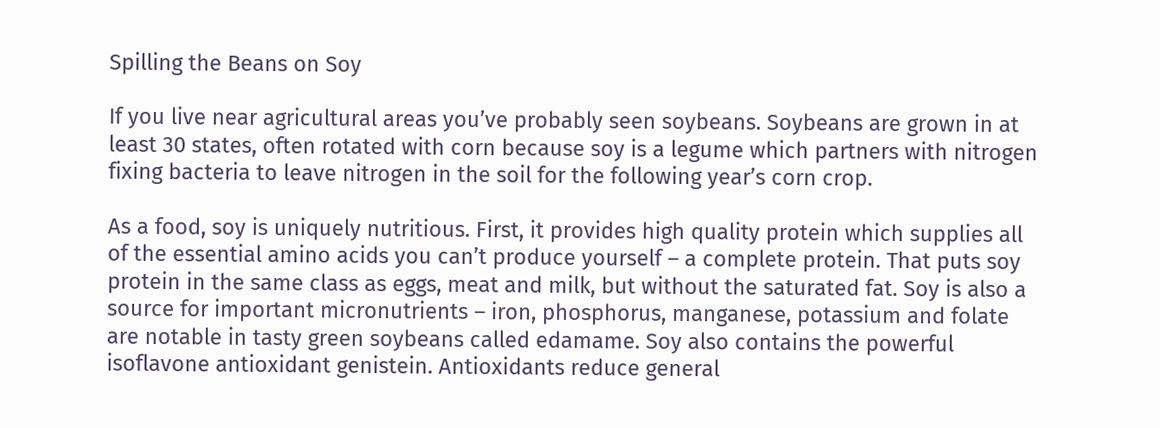Spilling the Beans on Soy

If you live near agricultural areas you’ve probably seen soybeans. Soybeans are grown in at least 30 states, often rotated with corn because soy is a legume which partners with nitrogen fixing bacteria to leave nitrogen in the soil for the following year’s corn crop.

As a food, soy is uniquely nutritious. First, it provides high quality protein which supplies all of the essential amino acids you can’t produce yourself – a complete protein. That puts soy protein in the same class as eggs, meat and milk, but without the saturated fat. Soy is also a source for important micronutrients – iron, phosphorus, manganese, potassium and folate are notable in tasty green soybeans called edamame. Soy also contains the powerful isoflavone antioxidant genistein. Antioxidants reduce general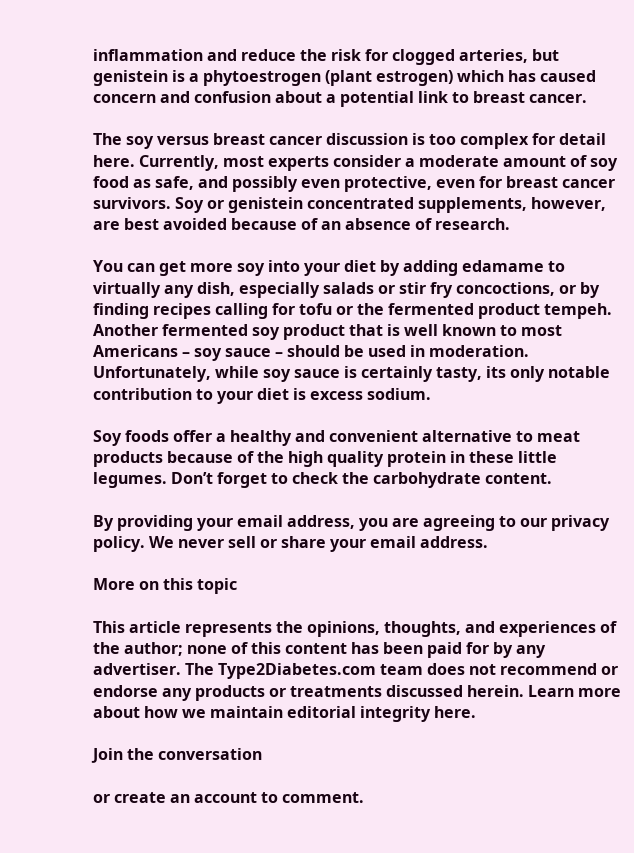inflammation and reduce the risk for clogged arteries, but genistein is a phytoestrogen (plant estrogen) which has caused concern and confusion about a potential link to breast cancer.

The soy versus breast cancer discussion is too complex for detail here. Currently, most experts consider a moderate amount of soy food as safe, and possibly even protective, even for breast cancer survivors. Soy or genistein concentrated supplements, however, are best avoided because of an absence of research.

You can get more soy into your diet by adding edamame to virtually any dish, especially salads or stir fry concoctions, or by finding recipes calling for tofu or the fermented product tempeh. Another fermented soy product that is well known to most Americans – soy sauce – should be used in moderation. Unfortunately, while soy sauce is certainly tasty, its only notable contribution to your diet is excess sodium.

Soy foods offer a healthy and convenient alternative to meat products because of the high quality protein in these little legumes. Don’t forget to check the carbohydrate content.

By providing your email address, you are agreeing to our privacy policy. We never sell or share your email address.

More on this topic

This article represents the opinions, thoughts, and experiences of the author; none of this content has been paid for by any advertiser. The Type2Diabetes.com team does not recommend or endorse any products or treatments discussed herein. Learn more about how we maintain editorial integrity here.

Join the conversation

or create an account to comment.